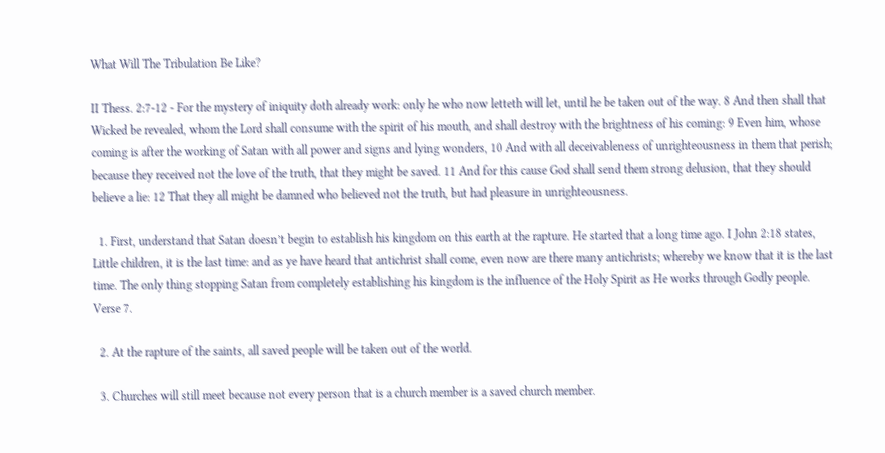What Will The Tribulation Be Like?

II Thess. 2:7-12 - For the mystery of iniquity doth already work: only he who now letteth will let, until he be taken out of the way. 8 And then shall that Wicked be revealed, whom the Lord shall consume with the spirit of his mouth, and shall destroy with the brightness of his coming: 9 Even him, whose coming is after the working of Satan with all power and signs and lying wonders, 10 And with all deceivableness of unrighteousness in them that perish; because they received not the love of the truth, that they might be saved. 11 And for this cause God shall send them strong delusion, that they should believe a lie: 12 That they all might be damned who believed not the truth, but had pleasure in unrighteousness.

  1. First, understand that Satan doesn’t begin to establish his kingdom on this earth at the rapture. He started that a long time ago. I John 2:18 states, Little children, it is the last time: and as ye have heard that antichrist shall come, even now are there many antichrists; whereby we know that it is the last time. The only thing stopping Satan from completely establishing his kingdom is the influence of the Holy Spirit as He works through Godly people. Verse 7.

  2. At the rapture of the saints, all saved people will be taken out of the world.

  3. Churches will still meet because not every person that is a church member is a saved church member.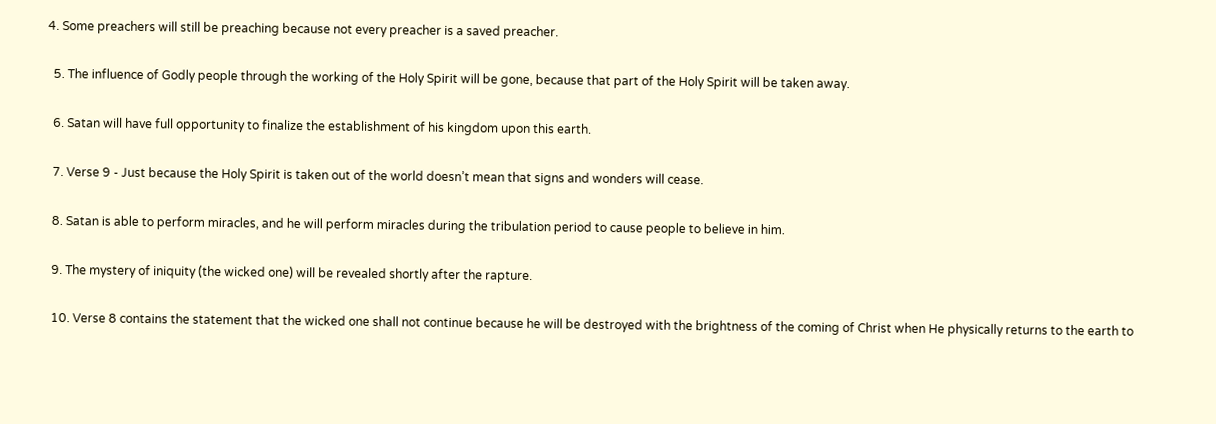4. Some preachers will still be preaching because not every preacher is a saved preacher.

  5. The influence of Godly people through the working of the Holy Spirit will be gone, because that part of the Holy Spirit will be taken away.

  6. Satan will have full opportunity to finalize the establishment of his kingdom upon this earth.

  7. Verse 9 - Just because the Holy Spirit is taken out of the world doesn’t mean that signs and wonders will cease.

  8. Satan is able to perform miracles, and he will perform miracles during the tribulation period to cause people to believe in him.

  9. The mystery of iniquity (the wicked one) will be revealed shortly after the rapture.

  10. Verse 8 contains the statement that the wicked one shall not continue because he will be destroyed with the brightness of the coming of Christ when He physically returns to the earth to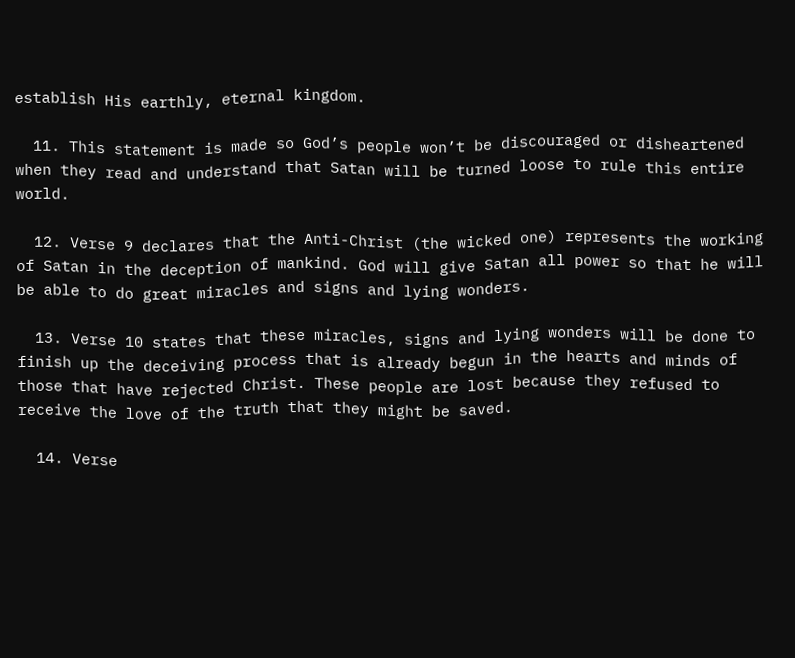establish His earthly, eternal kingdom.

  11. This statement is made so God’s people won’t be discouraged or disheartened when they read and understand that Satan will be turned loose to rule this entire world.

  12. Verse 9 declares that the Anti-Christ (the wicked one) represents the working of Satan in the deception of mankind. God will give Satan all power so that he will be able to do great miracles and signs and lying wonders.

  13. Verse 10 states that these miracles, signs and lying wonders will be done to finish up the deceiving process that is already begun in the hearts and minds of those that have rejected Christ. These people are lost because they refused to receive the love of the truth that they might be saved.

  14. Verse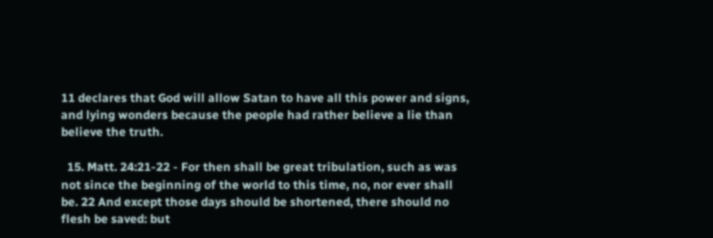11 declares that God will allow Satan to have all this power and signs, and lying wonders because the people had rather believe a lie than believe the truth.

  15. Matt. 24:21-22 - For then shall be great tribulation, such as was not since the beginning of the world to this time, no, nor ever shall be. 22 And except those days should be shortened, there should no flesh be saved: but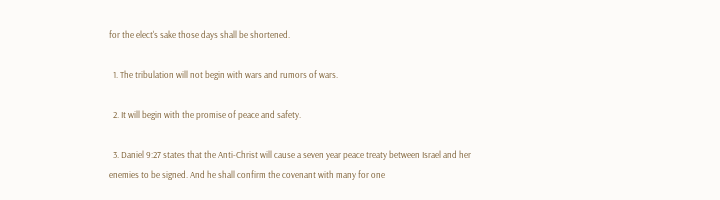for the elect's sake those days shall be shortened.

  1. The tribulation will not begin with wars and rumors of wars.

  2. It will begin with the promise of peace and safety.

  3. Daniel 9:27 states that the Anti-Christ will cause a seven year peace treaty between Israel and her enemies to be signed. And he shall confirm the covenant with many for one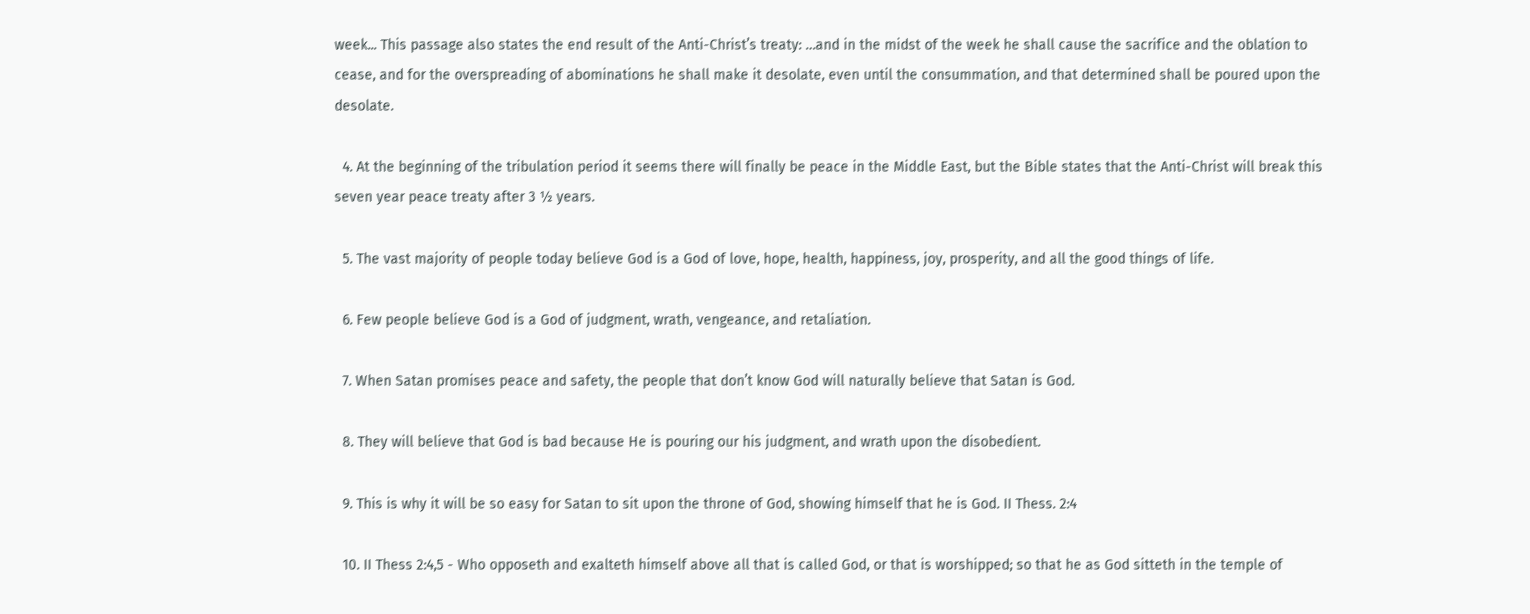week... This passage also states the end result of the Anti-Christ’s treaty: …and in the midst of the week he shall cause the sacrifice and the oblation to cease, and for the overspreading of abominations he shall make it desolate, even until the consummation, and that determined shall be poured upon the desolate.

  4. At the beginning of the tribulation period it seems there will finally be peace in the Middle East, but the Bible states that the Anti-Christ will break this seven year peace treaty after 3 ½ years.

  5. The vast majority of people today believe God is a God of love, hope, health, happiness, joy, prosperity, and all the good things of life.

  6. Few people believe God is a God of judgment, wrath, vengeance, and retaliation.

  7. When Satan promises peace and safety, the people that don’t know God will naturally believe that Satan is God.

  8. They will believe that God is bad because He is pouring our his judgment, and wrath upon the disobedient.

  9. This is why it will be so easy for Satan to sit upon the throne of God, showing himself that he is God. II Thess. 2:4

  10. II Thess 2:4,5 - Who opposeth and exalteth himself above all that is called God, or that is worshipped; so that he as God sitteth in the temple of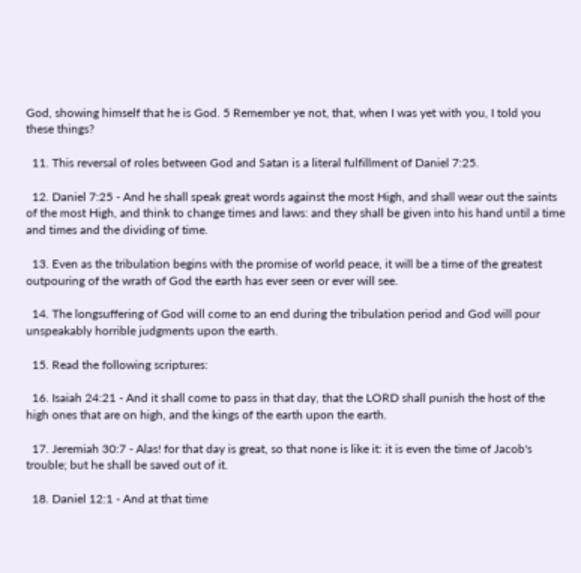God, showing himself that he is God. 5 Remember ye not, that, when I was yet with you, I told you these things?

  11. This reversal of roles between God and Satan is a literal fulfillment of Daniel 7:25.

  12. Daniel 7:25 - And he shall speak great words against the most High, and shall wear out the saints of the most High, and think to change times and laws: and they shall be given into his hand until a time and times and the dividing of time.

  13. Even as the tribulation begins with the promise of world peace, it will be a time of the greatest outpouring of the wrath of God the earth has ever seen or ever will see.

  14. The longsuffering of God will come to an end during the tribulation period and God will pour unspeakably horrible judgments upon the earth.

  15. Read the following scriptures:

  16. Isaiah 24:21 - And it shall come to pass in that day, that the LORD shall punish the host of the high ones that are on high, and the kings of the earth upon the earth.

  17. Jeremiah 30:7 - Alas! for that day is great, so that none is like it: it is even the time of Jacob's trouble; but he shall be saved out of it.

  18. Daniel 12:1 - And at that time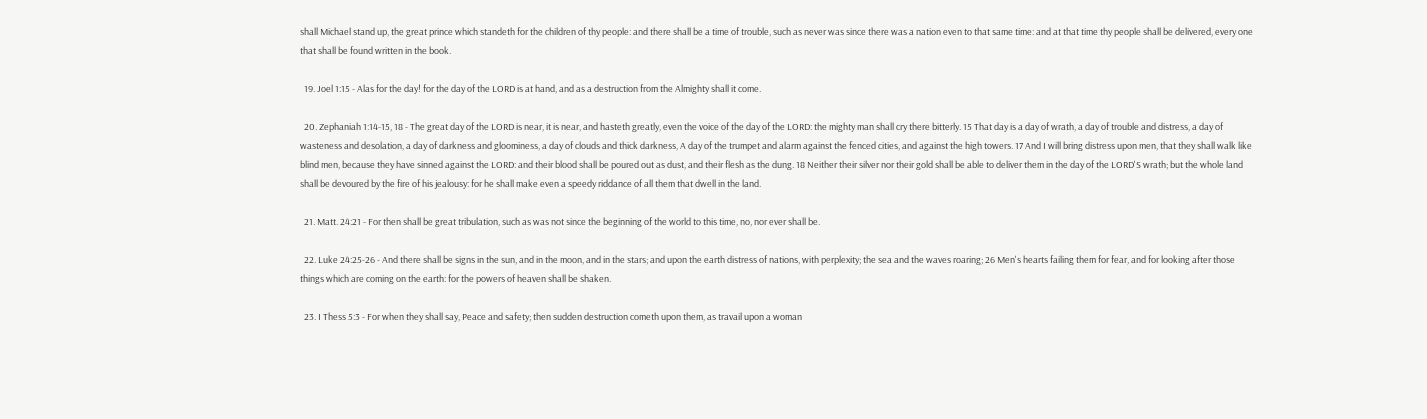shall Michael stand up, the great prince which standeth for the children of thy people: and there shall be a time of trouble, such as never was since there was a nation even to that same time: and at that time thy people shall be delivered, every one that shall be found written in the book.

  19. Joel 1:15 - Alas for the day! for the day of the LORD is at hand, and as a destruction from the Almighty shall it come.

  20. Zephaniah 1:14-15, 18 - The great day of the LORD is near, it is near, and hasteth greatly, even the voice of the day of the LORD: the mighty man shall cry there bitterly. 15 That day is a day of wrath, a day of trouble and distress, a day of wasteness and desolation, a day of darkness and gloominess, a day of clouds and thick darkness, A day of the trumpet and alarm against the fenced cities, and against the high towers. 17 And I will bring distress upon men, that they shall walk like blind men, because they have sinned against the LORD: and their blood shall be poured out as dust, and their flesh as the dung. 18 Neither their silver nor their gold shall be able to deliver them in the day of the LORD'S wrath; but the whole land shall be devoured by the fire of his jealousy: for he shall make even a speedy riddance of all them that dwell in the land.

  21. Matt. 24:21 - For then shall be great tribulation, such as was not since the beginning of the world to this time, no, nor ever shall be.

  22. Luke 24:25-26 - And there shall be signs in the sun, and in the moon, and in the stars; and upon the earth distress of nations, with perplexity; the sea and the waves roaring; 26 Men's hearts failing them for fear, and for looking after those things which are coming on the earth: for the powers of heaven shall be shaken.

  23. I Thess 5:3 - For when they shall say, Peace and safety; then sudden destruction cometh upon them, as travail upon a woman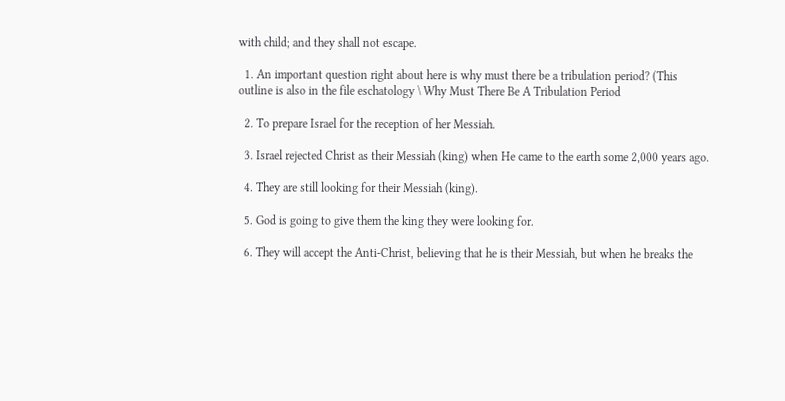with child; and they shall not escape.

  1. An important question right about here is why must there be a tribulation period? (This outline is also in the file eschatology \ Why Must There Be A Tribulation Period

  2. To prepare Israel for the reception of her Messiah.

  3. Israel rejected Christ as their Messiah (king) when He came to the earth some 2,000 years ago.

  4. They are still looking for their Messiah (king).

  5. God is going to give them the king they were looking for.

  6. They will accept the Anti-Christ, believing that he is their Messiah, but when he breaks the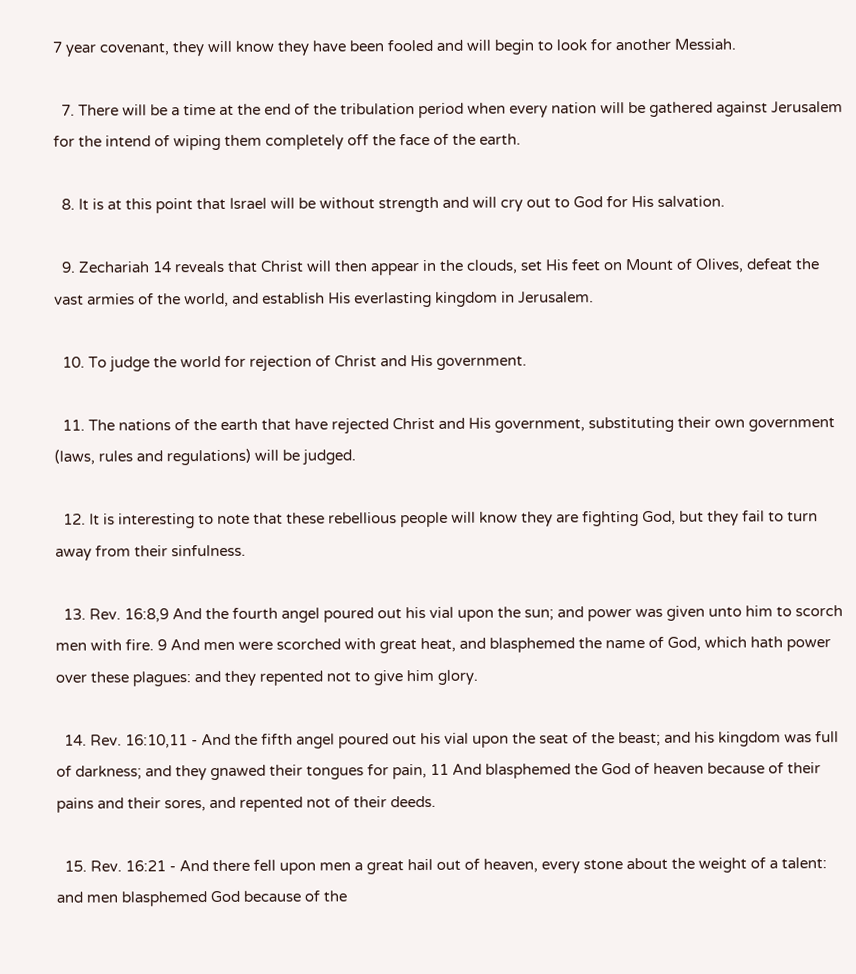7 year covenant, they will know they have been fooled and will begin to look for another Messiah.

  7. There will be a time at the end of the tribulation period when every nation will be gathered against Jerusalem for the intend of wiping them completely off the face of the earth.

  8. It is at this point that Israel will be without strength and will cry out to God for His salvation.

  9. Zechariah 14 reveals that Christ will then appear in the clouds, set His feet on Mount of Olives, defeat the vast armies of the world, and establish His everlasting kingdom in Jerusalem.

  10. To judge the world for rejection of Christ and His government.

  11. The nations of the earth that have rejected Christ and His government, substituting their own government (laws, rules and regulations) will be judged.

  12. It is interesting to note that these rebellious people will know they are fighting God, but they fail to turn away from their sinfulness.

  13. Rev. 16:8,9 And the fourth angel poured out his vial upon the sun; and power was given unto him to scorch men with fire. 9 And men were scorched with great heat, and blasphemed the name of God, which hath power over these plagues: and they repented not to give him glory.

  14. Rev. 16:10,11 - And the fifth angel poured out his vial upon the seat of the beast; and his kingdom was full of darkness; and they gnawed their tongues for pain, 11 And blasphemed the God of heaven because of their pains and their sores, and repented not of their deeds.

  15. Rev. 16:21 - And there fell upon men a great hail out of heaven, every stone about the weight of a talent: and men blasphemed God because of the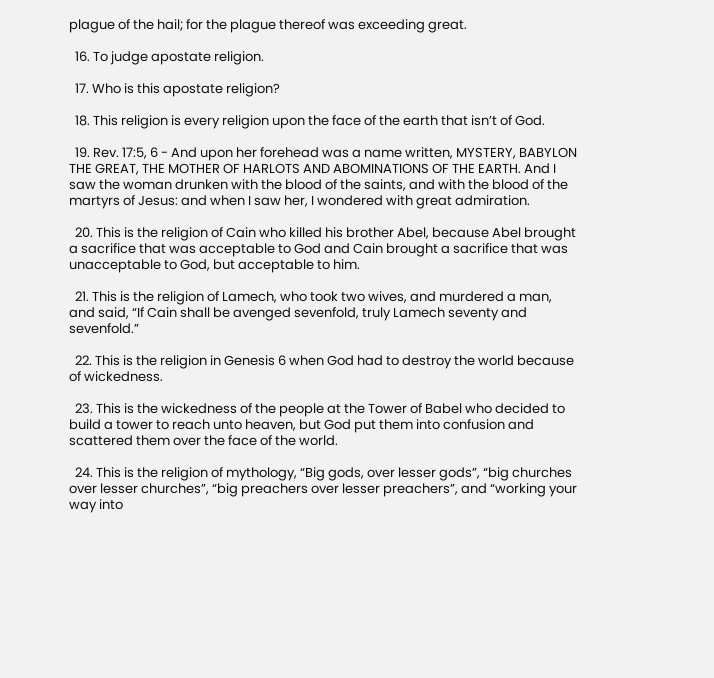plague of the hail; for the plague thereof was exceeding great.

  16. To judge apostate religion.

  17. Who is this apostate religion?

  18. This religion is every religion upon the face of the earth that isn’t of God.

  19. Rev. 17:5, 6 - And upon her forehead was a name written, MYSTERY, BABYLON THE GREAT, THE MOTHER OF HARLOTS AND ABOMINATIONS OF THE EARTH. And I saw the woman drunken with the blood of the saints, and with the blood of the martyrs of Jesus: and when I saw her, I wondered with great admiration.

  20. This is the religion of Cain who killed his brother Abel, because Abel brought a sacrifice that was acceptable to God and Cain brought a sacrifice that was unacceptable to God, but acceptable to him.

  21. This is the religion of Lamech, who took two wives, and murdered a man, and said, “If Cain shall be avenged sevenfold, truly Lamech seventy and sevenfold.”

  22. This is the religion in Genesis 6 when God had to destroy the world because of wickedness.

  23. This is the wickedness of the people at the Tower of Babel who decided to build a tower to reach unto heaven, but God put them into confusion and scattered them over the face of the world.

  24. This is the religion of mythology, “Big gods, over lesser gods”, “big churches over lesser churches”, “big preachers over lesser preachers”, and “working your way into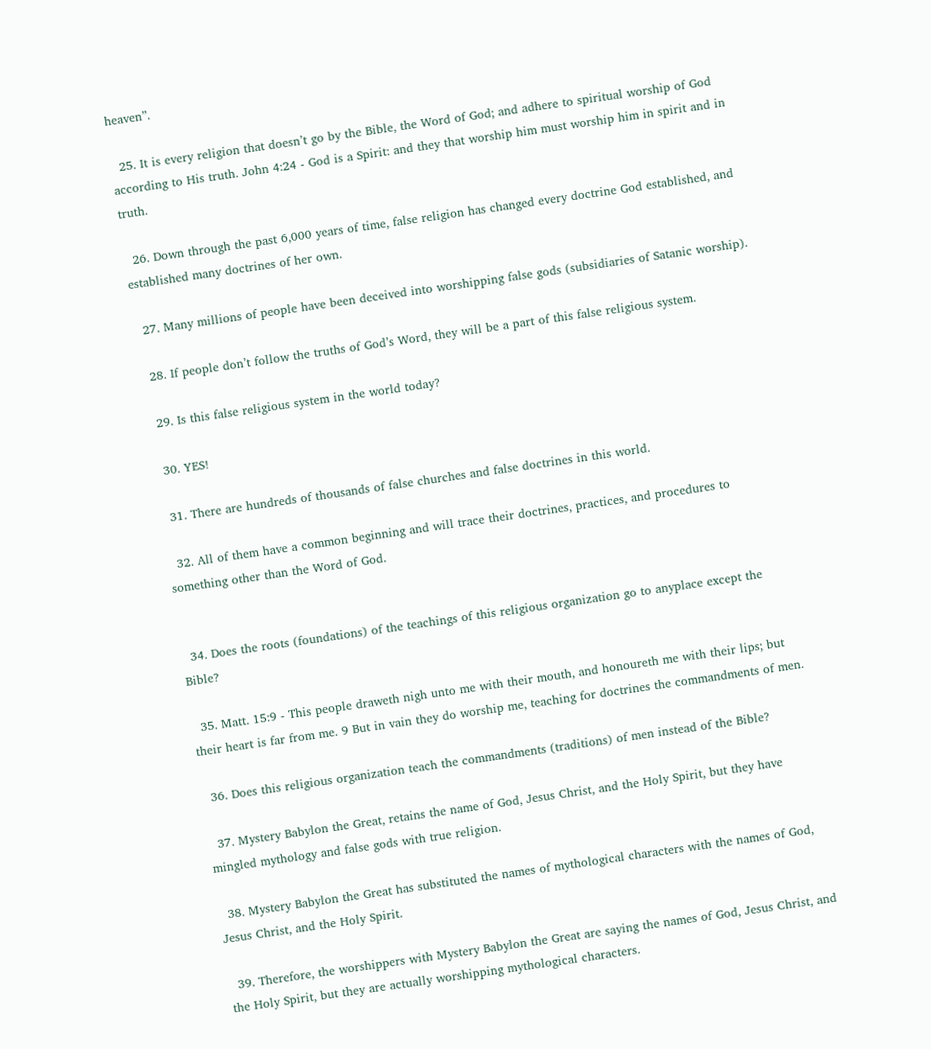heaven”.

  25. It is every religion that doesn’t go by the Bible, the Word of God; and adhere to spiritual worship of God according to His truth. John 4:24 - God is a Spirit: and they that worship him must worship him in spirit and in truth.

  26. Down through the past 6,000 years of time, false religion has changed every doctrine God established, and established many doctrines of her own.

  27. Many millions of people have been deceived into worshipping false gods (subsidiaries of Satanic worship).

  28. If people don’t follow the truths of God’s Word, they will be a part of this false religious system.

  29. Is this false religious system in the world today?

  30. YES!

  31. There are hundreds of thousands of false churches and false doctrines in this world.

  32. All of them have a common beginning and will trace their doctrines, practices, and procedures to something other than the Word of God.


  34. Does the roots (foundations) of the teachings of this religious organization go to anyplace except the Bible?

  35. Matt. 15:9 - This people draweth nigh unto me with their mouth, and honoureth me with their lips; but their heart is far from me. 9 But in vain they do worship me, teaching for doctrines the commandments of men.

  36. Does this religious organization teach the commandments (traditions) of men instead of the Bible?

  37. Mystery Babylon the Great, retains the name of God, Jesus Christ, and the Holy Spirit, but they have mingled mythology and false gods with true religion.

  38. Mystery Babylon the Great has substituted the names of mythological characters with the names of God, Jesus Christ, and the Holy Spirit.

  39. Therefore, the worshippers with Mystery Babylon the Great are saying the names of God, Jesus Christ, and the Holy Spirit, but they are actually worshipping mythological characters.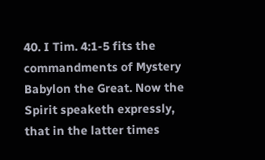40. I Tim. 4:1-5 fits the commandments of Mystery Babylon the Great. Now the Spirit speaketh expressly, that in the latter times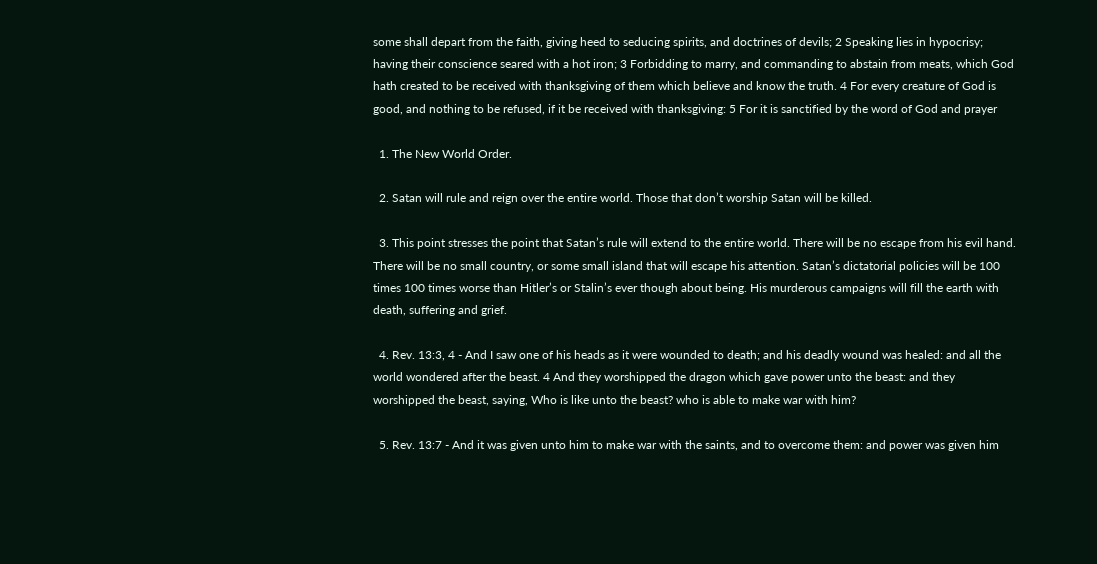some shall depart from the faith, giving heed to seducing spirits, and doctrines of devils; 2 Speaking lies in hypocrisy; having their conscience seared with a hot iron; 3 Forbidding to marry, and commanding to abstain from meats, which God hath created to be received with thanksgiving of them which believe and know the truth. 4 For every creature of God is good, and nothing to be refused, if it be received with thanksgiving: 5 For it is sanctified by the word of God and prayer

  1. The New World Order.

  2. Satan will rule and reign over the entire world. Those that don’t worship Satan will be killed.

  3. This point stresses the point that Satan’s rule will extend to the entire world. There will be no escape from his evil hand. There will be no small country, or some small island that will escape his attention. Satan’s dictatorial policies will be 100 times 100 times worse than Hitler’s or Stalin’s ever though about being. His murderous campaigns will fill the earth with death, suffering and grief.

  4. Rev. 13:3, 4 - And I saw one of his heads as it were wounded to death; and his deadly wound was healed: and all the world wondered after the beast. 4 And they worshipped the dragon which gave power unto the beast: and they worshipped the beast, saying, Who is like unto the beast? who is able to make war with him?

  5. Rev. 13:7 - And it was given unto him to make war with the saints, and to overcome them: and power was given him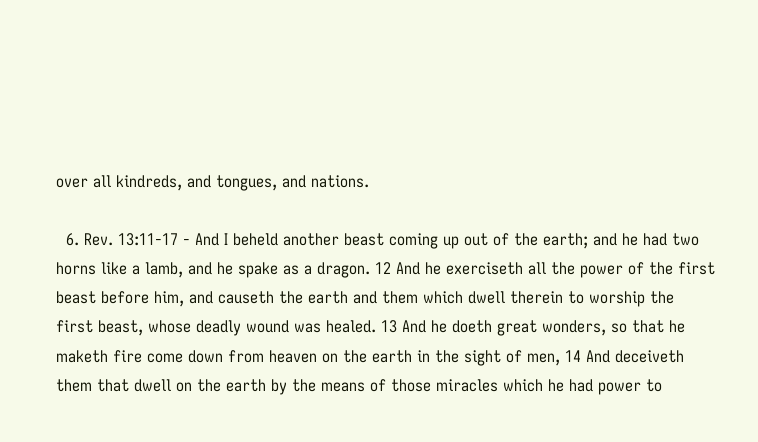over all kindreds, and tongues, and nations.

  6. Rev. 13:11-17 - And I beheld another beast coming up out of the earth; and he had two horns like a lamb, and he spake as a dragon. 12 And he exerciseth all the power of the first beast before him, and causeth the earth and them which dwell therein to worship the first beast, whose deadly wound was healed. 13 And he doeth great wonders, so that he maketh fire come down from heaven on the earth in the sight of men, 14 And deceiveth them that dwell on the earth by the means of those miracles which he had power to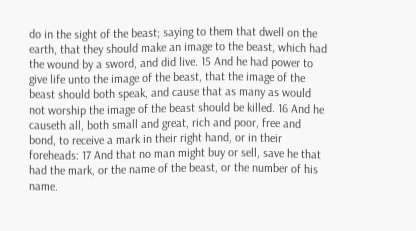do in the sight of the beast; saying to them that dwell on the earth, that they should make an image to the beast, which had the wound by a sword, and did live. 15 And he had power to give life unto the image of the beast, that the image of the beast should both speak, and cause that as many as would not worship the image of the beast should be killed. 16 And he causeth all, both small and great, rich and poor, free and bond, to receive a mark in their right hand, or in their foreheads: 17 And that no man might buy or sell, save he that had the mark, or the name of the beast, or the number of his name.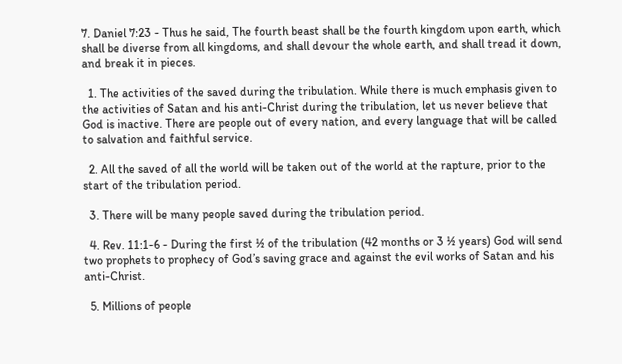7. Daniel 7:23 - Thus he said, The fourth beast shall be the fourth kingdom upon earth, which shall be diverse from all kingdoms, and shall devour the whole earth, and shall tread it down, and break it in pieces.

  1. The activities of the saved during the tribulation. While there is much emphasis given to the activities of Satan and his anti-Christ during the tribulation, let us never believe that God is inactive. There are people out of every nation, and every language that will be called to salvation and faithful service.

  2. All the saved of all the world will be taken out of the world at the rapture, prior to the start of the tribulation period.

  3. There will be many people saved during the tribulation period.

  4. Rev. 11:1-6 - During the first ½ of the tribulation (42 months or 3 ½ years) God will send two prophets to prophecy of God’s saving grace and against the evil works of Satan and his anti-Christ.

  5. Millions of people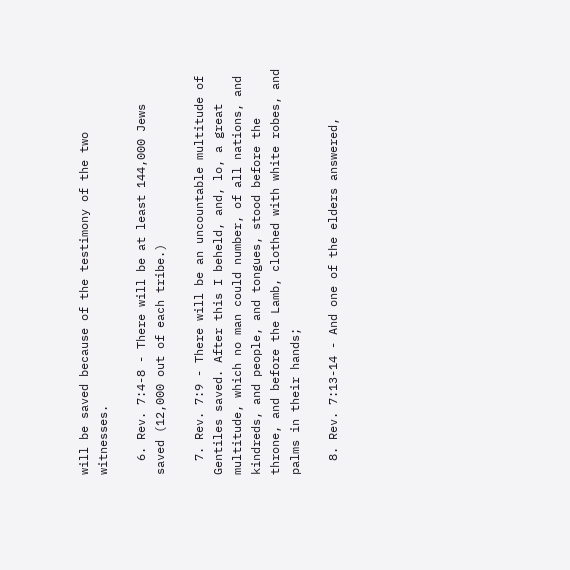will be saved because of the testimony of the two witnesses.

  6. Rev. 7:4-8 - There will be at least 144,000 Jews saved (12,000 out of each tribe.)

  7. Rev. 7:9 - There will be an uncountable multitude of Gentiles saved. After this I beheld, and, lo, a great multitude, which no man could number, of all nations, and kindreds, and people, and tongues, stood before the throne, and before the Lamb, clothed with white robes, and palms in their hands;

  8. Rev. 7:13-14 - And one of the elders answered,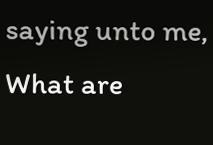saying unto me, What are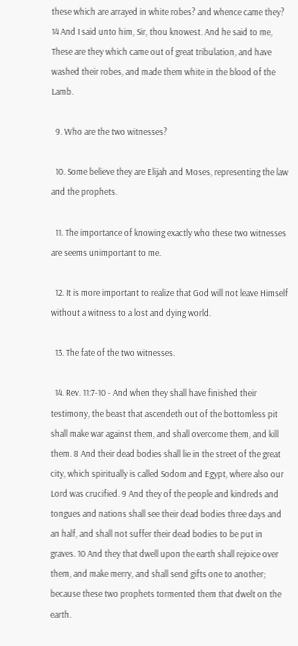these which are arrayed in white robes? and whence came they? 14 And I said unto him, Sir, thou knowest. And he said to me, These are they which came out of great tribulation, and have washed their robes, and made them white in the blood of the Lamb.

  9. Who are the two witnesses?

  10. Some believe they are Elijah and Moses, representing the law and the prophets.

  11. The importance of knowing exactly who these two witnesses are seems unimportant to me.

  12. It is more important to realize that God will not leave Himself without a witness to a lost and dying world.

  13. The fate of the two witnesses.

  14. Rev. 11:7-10 - And when they shall have finished their testimony, the beast that ascendeth out of the bottomless pit shall make war against them, and shall overcome them, and kill them. 8 And their dead bodies shall lie in the street of the great city, which spiritually is called Sodom and Egypt, where also our Lord was crucified. 9 And they of the people and kindreds and tongues and nations shall see their dead bodies three days and an half, and shall not suffer their dead bodies to be put in graves. 10 And they that dwell upon the earth shall rejoice over them, and make merry, and shall send gifts one to another; because these two prophets tormented them that dwelt on the earth.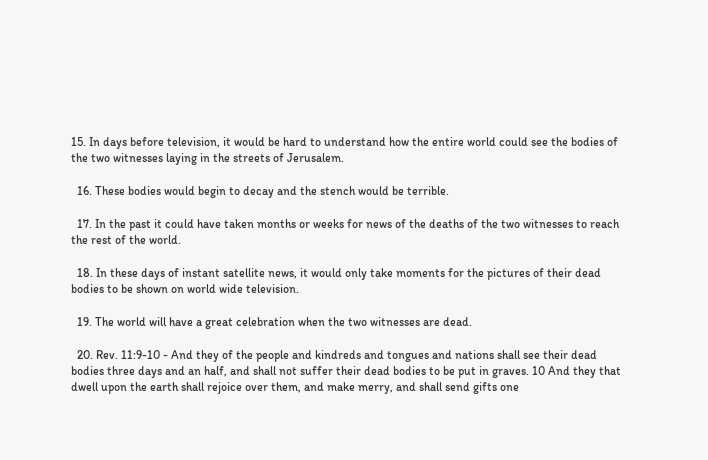15. In days before television, it would be hard to understand how the entire world could see the bodies of the two witnesses laying in the streets of Jerusalem.

  16. These bodies would begin to decay and the stench would be terrible.

  17. In the past it could have taken months or weeks for news of the deaths of the two witnesses to reach the rest of the world.

  18. In these days of instant satellite news, it would only take moments for the pictures of their dead bodies to be shown on world wide television.

  19. The world will have a great celebration when the two witnesses are dead.

  20. Rev. 11:9-10 - And they of the people and kindreds and tongues and nations shall see their dead bodies three days and an half, and shall not suffer their dead bodies to be put in graves. 10 And they that dwell upon the earth shall rejoice over them, and make merry, and shall send gifts one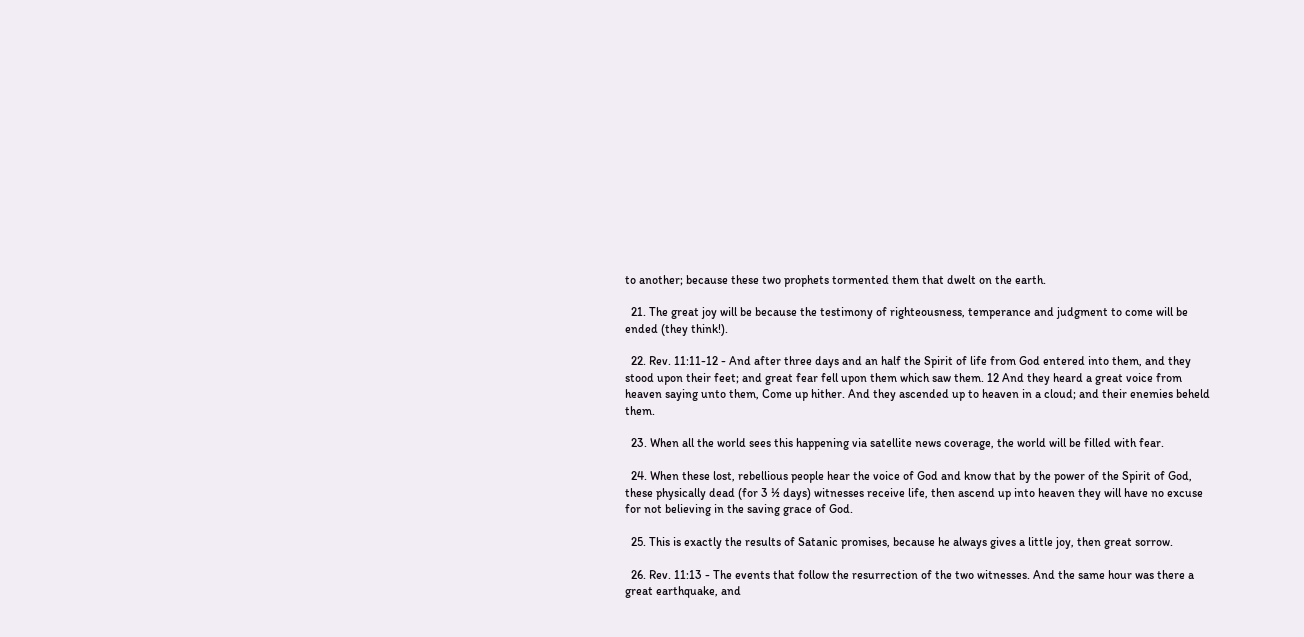to another; because these two prophets tormented them that dwelt on the earth.

  21. The great joy will be because the testimony of righteousness, temperance and judgment to come will be ended (they think!).

  22. Rev. 11:11-12 - And after three days and an half the Spirit of life from God entered into them, and they stood upon their feet; and great fear fell upon them which saw them. 12 And they heard a great voice from heaven saying unto them, Come up hither. And they ascended up to heaven in a cloud; and their enemies beheld them.

  23. When all the world sees this happening via satellite news coverage, the world will be filled with fear.

  24. When these lost, rebellious people hear the voice of God and know that by the power of the Spirit of God, these physically dead (for 3 ½ days) witnesses receive life, then ascend up into heaven they will have no excuse for not believing in the saving grace of God.

  25. This is exactly the results of Satanic promises, because he always gives a little joy, then great sorrow.

  26. Rev. 11:13 - The events that follow the resurrection of the two witnesses. And the same hour was there a great earthquake, and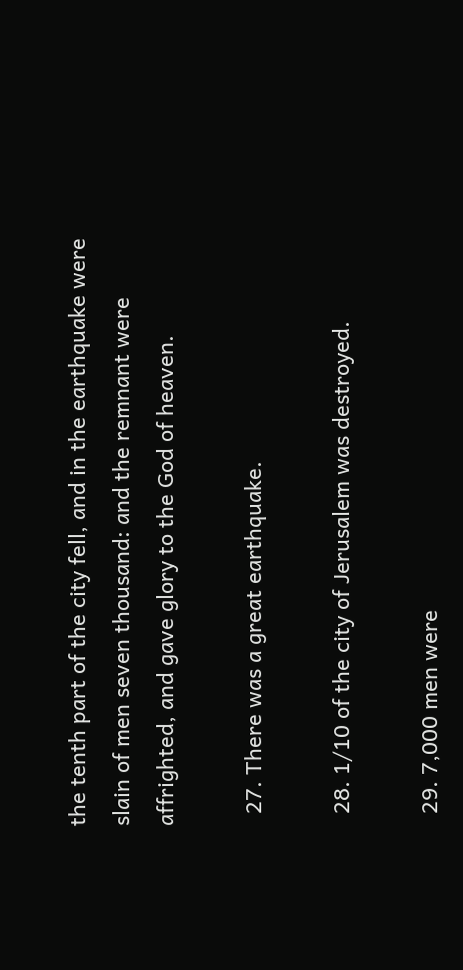the tenth part of the city fell, and in the earthquake were slain of men seven thousand: and the remnant were affrighted, and gave glory to the God of heaven.

  27. There was a great earthquake.

  28. 1/10 of the city of Jerusalem was destroyed.

  29. 7,000 men were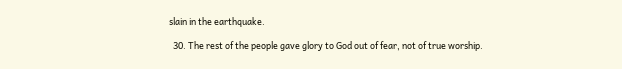slain in the earthquake.

  30. The rest of the people gave glory to God out of fear, not of true worship.